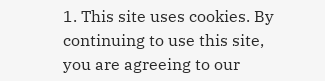1. This site uses cookies. By continuing to use this site, you are agreeing to our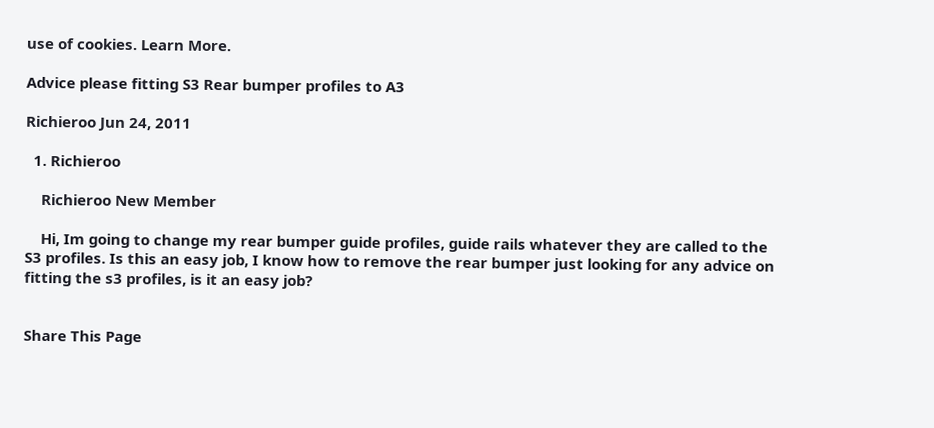use of cookies. Learn More.

Advice please fitting S3 Rear bumper profiles to A3

Richieroo Jun 24, 2011

  1. Richieroo

    Richieroo New Member

    Hi, Im going to change my rear bumper guide profiles, guide rails whatever they are called to the S3 profiles. Is this an easy job, I know how to remove the rear bumper just looking for any advice on fitting the s3 profiles, is it an easy job?


Share This Page